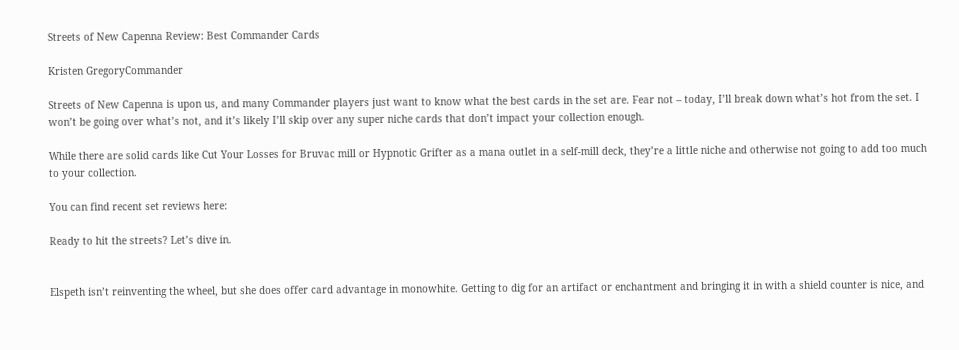Streets of New Capenna Review: Best Commander Cards

Kristen GregoryCommander

Streets of New Capenna is upon us, and many Commander players just want to know what the best cards in the set are. Fear not – today, I’ll break down what’s hot from the set. I won’t be going over what’s not, and it’s likely I’ll skip over any super niche cards that don’t impact your collection enough.

While there are solid cards like Cut Your Losses for Bruvac mill or Hypnotic Grifter as a mana outlet in a self-mill deck, they’re a little niche and otherwise not going to add too much to your collection.

You can find recent set reviews here:

Ready to hit the streets? Let’s dive in.


Elspeth isn’t reinventing the wheel, but she does offer card advantage in monowhite. Getting to dig for an artifact or enchantment and bringing it in with a shield counter is nice, and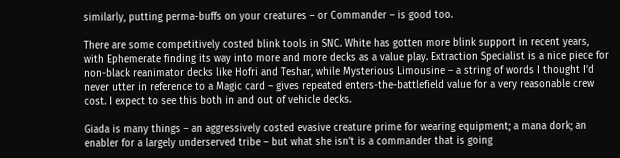similarly, putting perma-buffs on your creatures – or Commander – is good too.

There are some competitively costed blink tools in SNC. White has gotten more blink support in recent years, with Ephemerate finding its way into more and more decks as a value play. Extraction Specialist is a nice piece for non-black reanimator decks like Hofri and Teshar, while Mysterious Limousine – a string of words I thought I’d never utter in reference to a Magic card – gives repeated enters-the-battlefield value for a very reasonable crew cost. I expect to see this both in and out of vehicle decks.

Giada is many things – an aggressively costed evasive creature prime for wearing equipment; a mana dork; an enabler for a largely underserved tribe – but what she isn’t is a commander that is going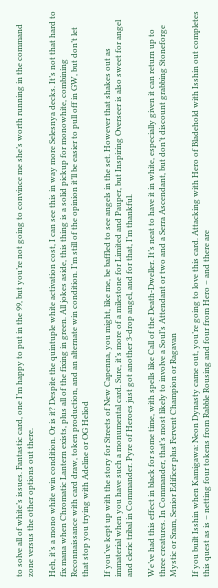to solve all of white’s issues. Fantastic card, one I’m happy to put in the 99, but you’re not going to convince me she’s worth running in the command zone versus the other options out there.

Heh, it’s a mono white win condition. Or is it? Despite the quintuple white activation cost, I can see this in way more Selesnya decks. It’s not that hard to fix mana when Chromatic Lantern exists, plus all of the fixing in green. All jokes aside, this thing is a solid pickup for monowhite, combining Reconnaissance with card draw, token production, and an alternate win condition. I’m still of the opinion it’ll be easier to pull off in GW, but don’t let that stop you trying with Adeline or OG Heliod

If you’ve kept up with the story for Streets of New Capenna, you might, like me, be baffled to see angels in the set. However that shakes out as immaterial when you have such a monumental card. Sure, it’s more of a milestone for Limited and Pauper, but Inspiring Overseer is also sweet for angel and cleric tribal in Commander. Pyre of Heroes just got another 3-drop angel, and for that, I’m thankful.

We’ve had this effect in black for some time, with spells like Call of the Death-Dweller. It’s neat to have it in white, especially given it can return up to three creatures. In Commander, that’s most likely to involve a Soul’s Attendant or two and a Serra Ascendant, but don’t discount grabbing Stoneforge Mystic or Sram, Senior Edificer plus Fervent Champion or Ragavan

If you built Isshin when Kamigawa: Neon Dynasty came out, you’re going to love this card. Attacking with Hero of Bladehold with Isshin out completes this quest as is – netting four tokens from Rabble Rousing and four from Hero – and there are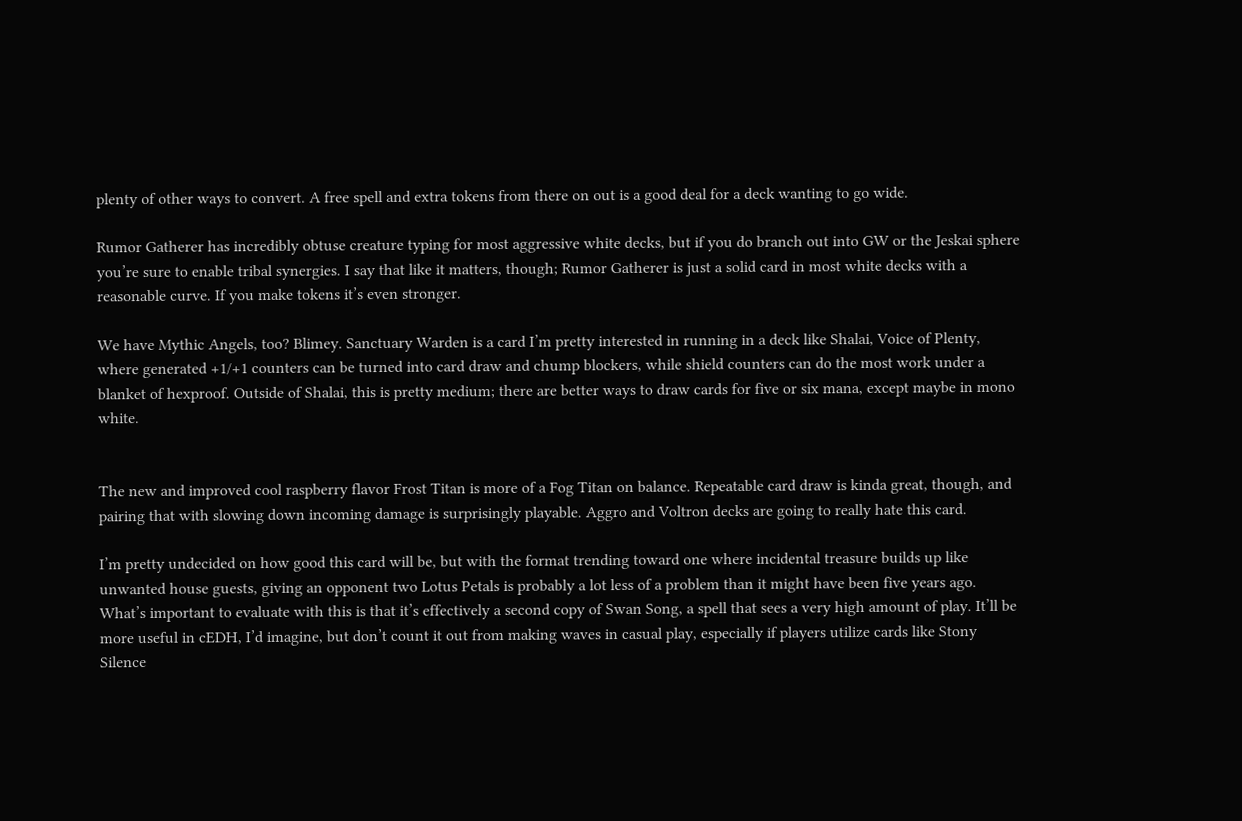plenty of other ways to convert. A free spell and extra tokens from there on out is a good deal for a deck wanting to go wide.

Rumor Gatherer has incredibly obtuse creature typing for most aggressive white decks, but if you do branch out into GW or the Jeskai sphere you’re sure to enable tribal synergies. I say that like it matters, though; Rumor Gatherer is just a solid card in most white decks with a reasonable curve. If you make tokens it’s even stronger.

We have Mythic Angels, too? Blimey. Sanctuary Warden is a card I’m pretty interested in running in a deck like Shalai, Voice of Plenty, where generated +1/+1 counters can be turned into card draw and chump blockers, while shield counters can do the most work under a blanket of hexproof. Outside of Shalai, this is pretty medium; there are better ways to draw cards for five or six mana, except maybe in mono white.


The new and improved cool raspberry flavor Frost Titan is more of a Fog Titan on balance. Repeatable card draw is kinda great, though, and pairing that with slowing down incoming damage is surprisingly playable. Aggro and Voltron decks are going to really hate this card.

I’m pretty undecided on how good this card will be, but with the format trending toward one where incidental treasure builds up like unwanted house guests, giving an opponent two Lotus Petals is probably a lot less of a problem than it might have been five years ago. What’s important to evaluate with this is that it’s effectively a second copy of Swan Song, a spell that sees a very high amount of play. It’ll be more useful in cEDH, I’d imagine, but don’t count it out from making waves in casual play, especially if players utilize cards like Stony Silence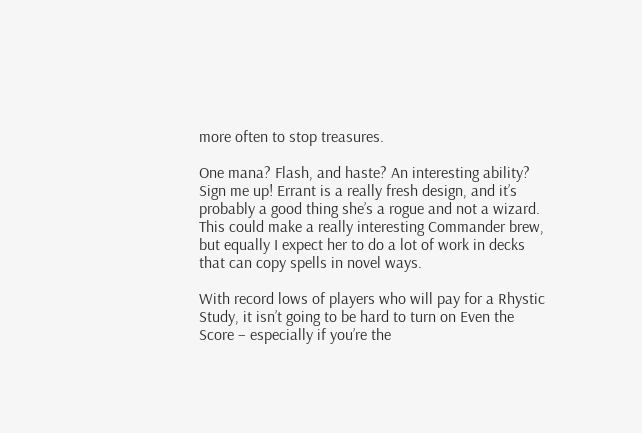more often to stop treasures.

One mana? Flash, and haste? An interesting ability? Sign me up! Errant is a really fresh design, and it’s probably a good thing she’s a rogue and not a wizard. This could make a really interesting Commander brew, but equally I expect her to do a lot of work in decks that can copy spells in novel ways.

With record lows of players who will pay for a Rhystic Study, it isn’t going to be hard to turn on Even the Score – especially if you’re the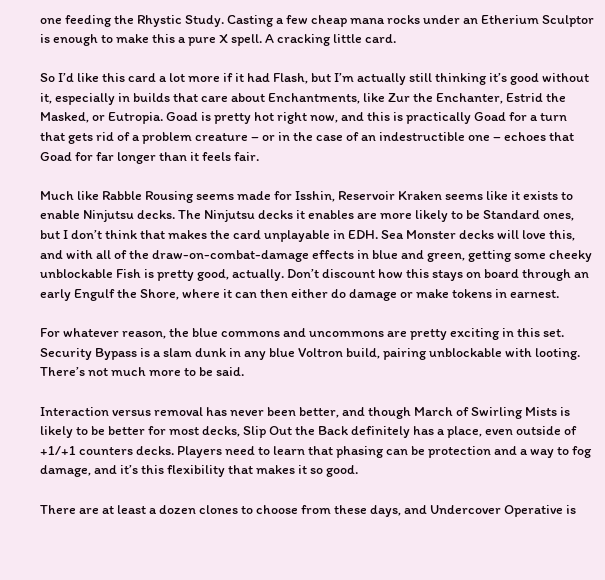one feeding the Rhystic Study. Casting a few cheap mana rocks under an Etherium Sculptor is enough to make this a pure X spell. A cracking little card.

So I’d like this card a lot more if it had Flash, but I’m actually still thinking it’s good without it, especially in builds that care about Enchantments, like Zur the Enchanter, Estrid the Masked, or Eutropia. Goad is pretty hot right now, and this is practically Goad for a turn that gets rid of a problem creature – or in the case of an indestructible one – echoes that Goad for far longer than it feels fair.

Much like Rabble Rousing seems made for Isshin, Reservoir Kraken seems like it exists to  enable Ninjutsu decks. The Ninjutsu decks it enables are more likely to be Standard ones, but I don’t think that makes the card unplayable in EDH. Sea Monster decks will love this, and with all of the draw-on-combat-damage effects in blue and green, getting some cheeky unblockable Fish is pretty good, actually. Don’t discount how this stays on board through an early Engulf the Shore, where it can then either do damage or make tokens in earnest.

For whatever reason, the blue commons and uncommons are pretty exciting in this set. Security Bypass is a slam dunk in any blue Voltron build, pairing unblockable with looting. There’s not much more to be said.

Interaction versus removal has never been better, and though March of Swirling Mists is likely to be better for most decks, Slip Out the Back definitely has a place, even outside of +1/+1 counters decks. Players need to learn that phasing can be protection and a way to fog damage, and it’s this flexibility that makes it so good.

There are at least a dozen clones to choose from these days, and Undercover Operative is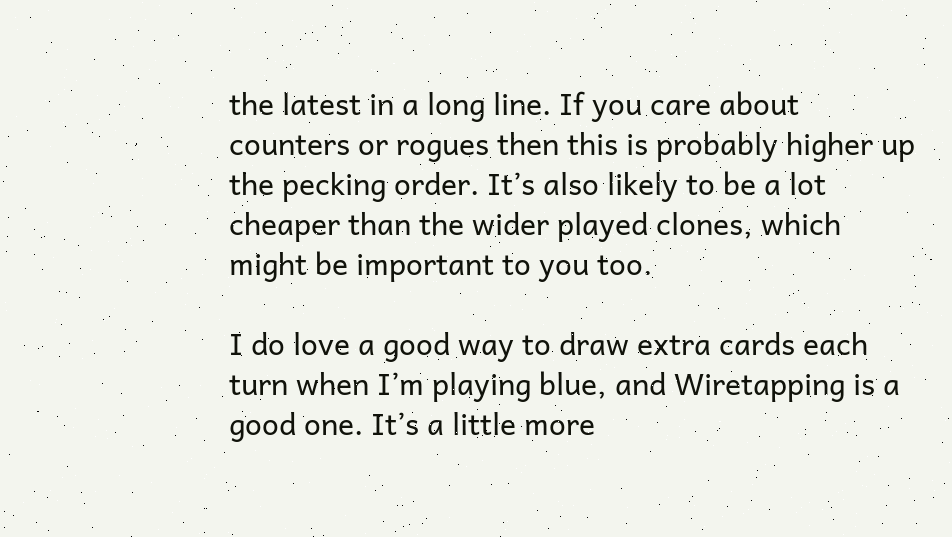the latest in a long line. If you care about counters or rogues then this is probably higher up the pecking order. It’s also likely to be a lot cheaper than the wider played clones, which might be important to you too.

I do love a good way to draw extra cards each turn when I’m playing blue, and Wiretapping is a good one. It’s a little more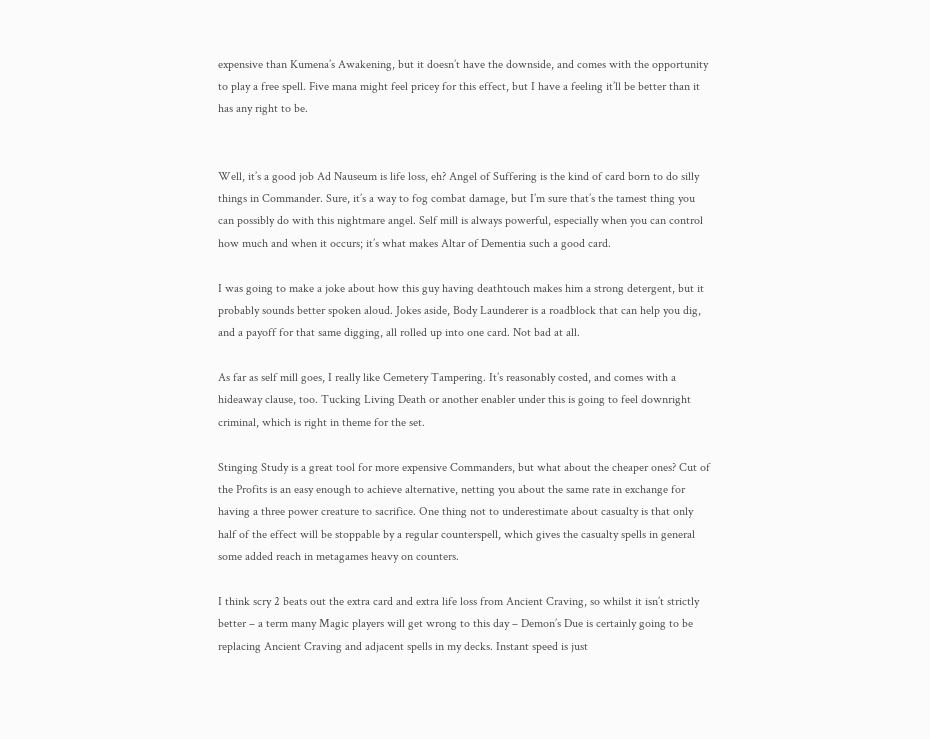expensive than Kumena’s Awakening, but it doesn’t have the downside, and comes with the opportunity to play a free spell. Five mana might feel pricey for this effect, but I have a feeling it’ll be better than it has any right to be.


Well, it’s a good job Ad Nauseum is life loss, eh? Angel of Suffering is the kind of card born to do silly things in Commander. Sure, it’s a way to fog combat damage, but I’m sure that’s the tamest thing you can possibly do with this nightmare angel. Self mill is always powerful, especially when you can control how much and when it occurs; it’s what makes Altar of Dementia such a good card.

I was going to make a joke about how this guy having deathtouch makes him a strong detergent, but it probably sounds better spoken aloud. Jokes aside, Body Launderer is a roadblock that can help you dig, and a payoff for that same digging, all rolled up into one card. Not bad at all.

As far as self mill goes, I really like Cemetery Tampering. It’s reasonably costed, and comes with a hideaway clause, too. Tucking Living Death or another enabler under this is going to feel downright criminal, which is right in theme for the set.

Stinging Study is a great tool for more expensive Commanders, but what about the cheaper ones? Cut of the Profits is an easy enough to achieve alternative, netting you about the same rate in exchange for having a three power creature to sacrifice. One thing not to underestimate about casualty is that only half of the effect will be stoppable by a regular counterspell, which gives the casualty spells in general some added reach in metagames heavy on counters.

I think scry 2 beats out the extra card and extra life loss from Ancient Craving, so whilst it isn’t strictly better – a term many Magic players will get wrong to this day – Demon’s Due is certainly going to be replacing Ancient Craving and adjacent spells in my decks. Instant speed is just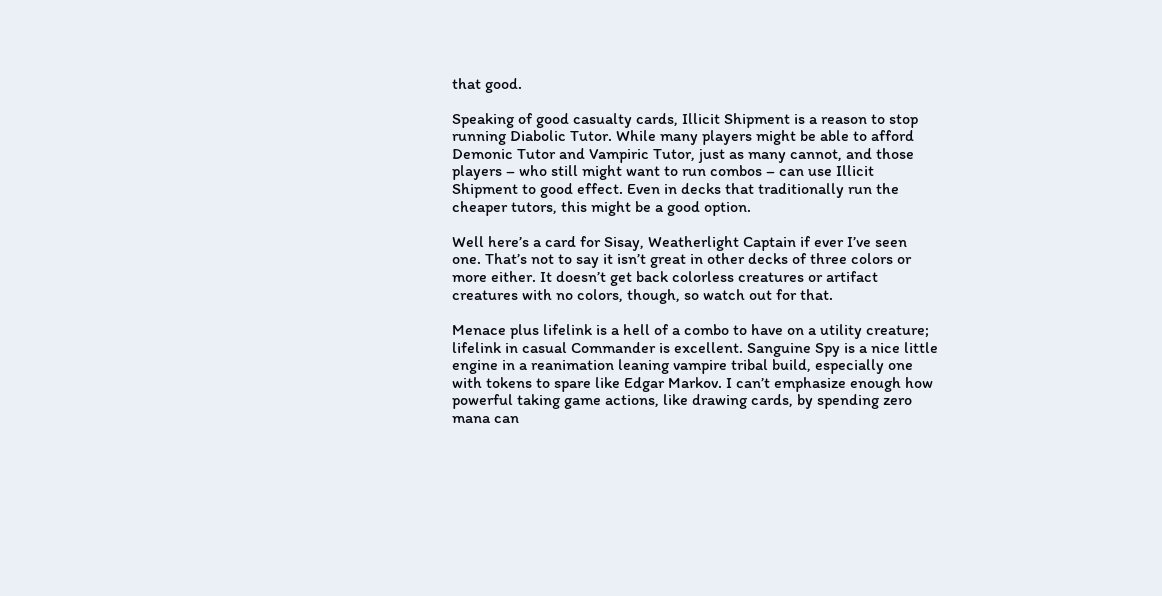that good.

Speaking of good casualty cards, Illicit Shipment is a reason to stop running Diabolic Tutor. While many players might be able to afford Demonic Tutor and Vampiric Tutor, just as many cannot, and those players – who still might want to run combos – can use Illicit Shipment to good effect. Even in decks that traditionally run the cheaper tutors, this might be a good option.

Well here’s a card for Sisay, Weatherlight Captain if ever I’ve seen one. That’s not to say it isn’t great in other decks of three colors or more either. It doesn’t get back colorless creatures or artifact creatures with no colors, though, so watch out for that.

Menace plus lifelink is a hell of a combo to have on a utility creature; lifelink in casual Commander is excellent. Sanguine Spy is a nice little engine in a reanimation leaning vampire tribal build, especially one with tokens to spare like Edgar Markov. I can’t emphasize enough how powerful taking game actions, like drawing cards, by spending zero mana can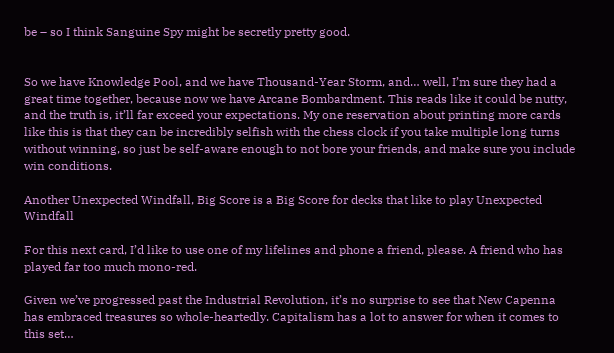be – so I think Sanguine Spy might be secretly pretty good.


So we have Knowledge Pool, and we have Thousand-Year Storm, and… well, I’m sure they had a great time together, because now we have Arcane Bombardment. This reads like it could be nutty, and the truth is, it’ll far exceed your expectations. My one reservation about printing more cards like this is that they can be incredibly selfish with the chess clock if you take multiple long turns without winning, so just be self-aware enough to not bore your friends, and make sure you include win conditions.

Another Unexpected Windfall, Big Score is a Big Score for decks that like to play Unexpected Windfall

For this next card, I’d like to use one of my lifelines and phone a friend, please. A friend who has played far too much mono-red.

Given we’ve progressed past the Industrial Revolution, it’s no surprise to see that New Capenna has embraced treasures so whole-heartedly. Capitalism has a lot to answer for when it comes to this set…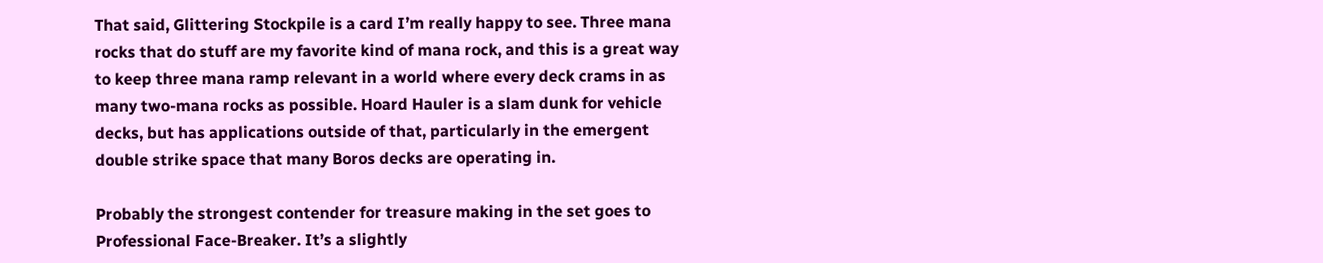That said, Glittering Stockpile is a card I’m really happy to see. Three mana rocks that do stuff are my favorite kind of mana rock, and this is a great way to keep three mana ramp relevant in a world where every deck crams in as many two-mana rocks as possible. Hoard Hauler is a slam dunk for vehicle decks, but has applications outside of that, particularly in the emergent double strike space that many Boros decks are operating in.

Probably the strongest contender for treasure making in the set goes to Professional Face-Breaker. It’s a slightly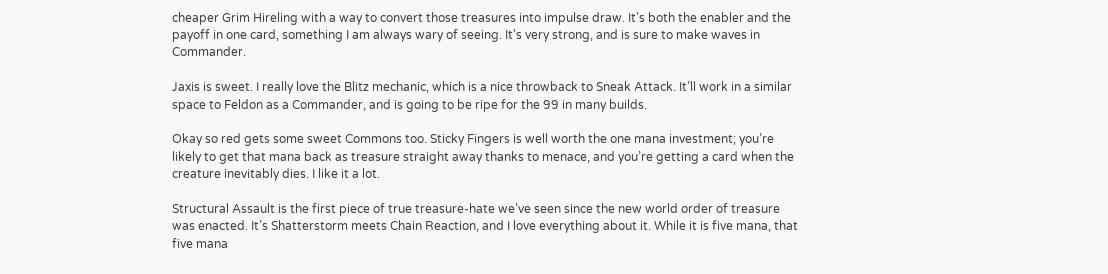cheaper Grim Hireling with a way to convert those treasures into impulse draw. It’s both the enabler and the payoff in one card, something I am always wary of seeing. It’s very strong, and is sure to make waves in Commander.

Jaxis is sweet. I really love the Blitz mechanic, which is a nice throwback to Sneak Attack. It’ll work in a similar space to Feldon as a Commander, and is going to be ripe for the 99 in many builds.

Okay so red gets some sweet Commons too. Sticky Fingers is well worth the one mana investment; you’re likely to get that mana back as treasure straight away thanks to menace, and you’re getting a card when the creature inevitably dies. I like it a lot.

Structural Assault is the first piece of true treasure-hate we’ve seen since the new world order of treasure was enacted. It’s Shatterstorm meets Chain Reaction, and I love everything about it. While it is five mana, that five mana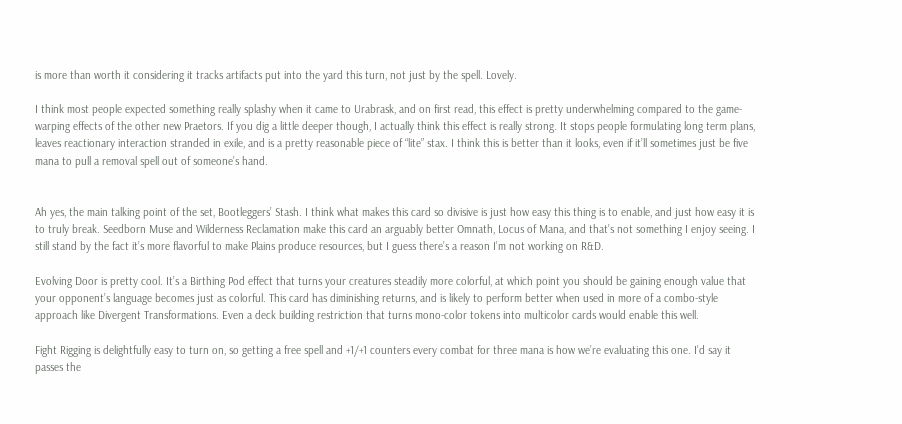is more than worth it considering it tracks artifacts put into the yard this turn, not just by the spell. Lovely.

I think most people expected something really splashy when it came to Urabrask, and on first read, this effect is pretty underwhelming compared to the game-warping effects of the other new Praetors. If you dig a little deeper though, I actually think this effect is really strong. It stops people formulating long term plans, leaves reactionary interaction stranded in exile, and is a pretty reasonable piece of “lite” stax. I think this is better than it looks, even if it’ll sometimes just be five mana to pull a removal spell out of someone’s hand.


Ah yes, the main talking point of the set, Bootleggers’ Stash. I think what makes this card so divisive is just how easy this thing is to enable, and just how easy it is to truly break. Seedborn Muse and Wilderness Reclamation make this card an arguably better Omnath, Locus of Mana, and that’s not something I enjoy seeing. I still stand by the fact it’s more flavorful to make Plains produce resources, but I guess there’s a reason I’m not working on R&D.

Evolving Door is pretty cool. It’s a Birthing Pod effect that turns your creatures steadily more colorful, at which point you should be gaining enough value that your opponent’s language becomes just as colorful. This card has diminishing returns, and is likely to perform better when used in more of a combo-style approach like Divergent Transformations. Even a deck building restriction that turns mono-color tokens into multicolor cards would enable this well.

Fight Rigging is delightfully easy to turn on, so getting a free spell and +1/+1 counters every combat for three mana is how we’re evaluating this one. I’d say it passes the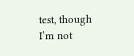test, though I’m not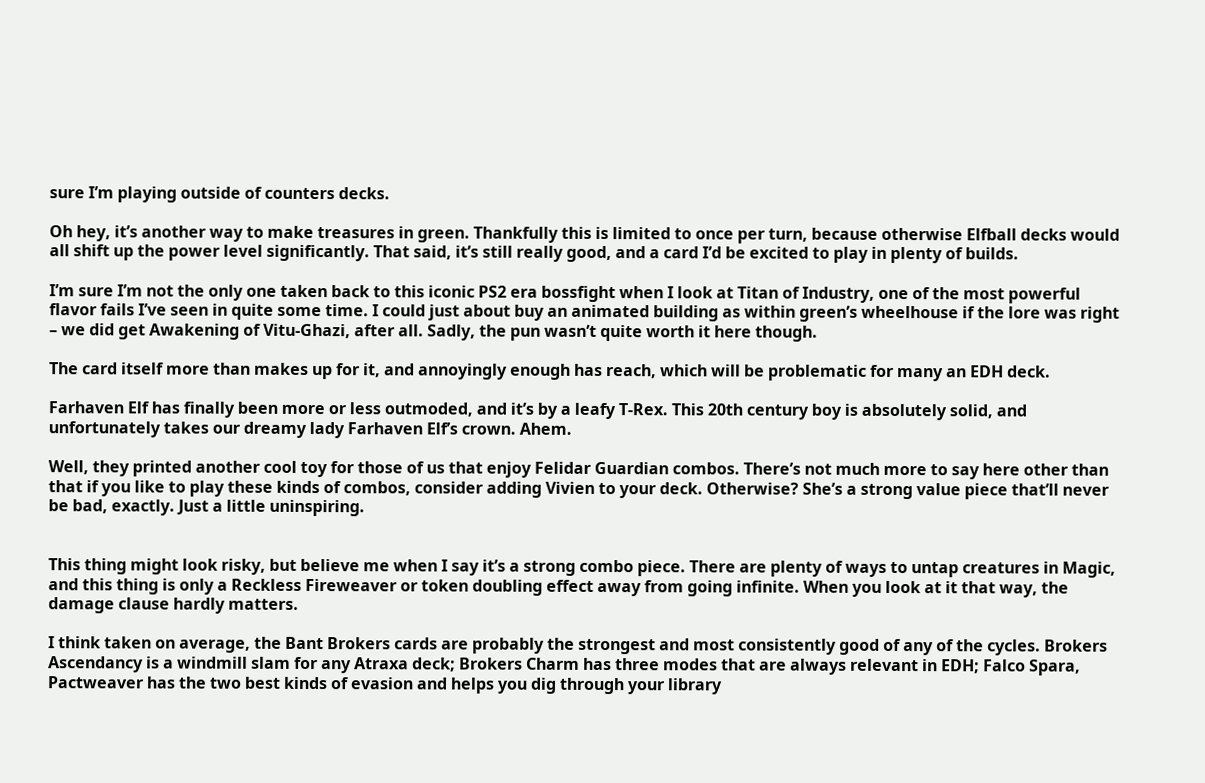sure I’m playing outside of counters decks.

Oh hey, it’s another way to make treasures in green. Thankfully this is limited to once per turn, because otherwise Elfball decks would all shift up the power level significantly. That said, it’s still really good, and a card I’d be excited to play in plenty of builds.

I’m sure I’m not the only one taken back to this iconic PS2 era bossfight when I look at Titan of Industry, one of the most powerful flavor fails I’ve seen in quite some time. I could just about buy an animated building as within green’s wheelhouse if the lore was right – we did get Awakening of Vitu-Ghazi, after all. Sadly, the pun wasn’t quite worth it here though.

The card itself more than makes up for it, and annoyingly enough has reach, which will be problematic for many an EDH deck.

Farhaven Elf has finally been more or less outmoded, and it’s by a leafy T-Rex. This 20th century boy is absolutely solid, and unfortunately takes our dreamy lady Farhaven Elf’s crown. Ahem.

Well, they printed another cool toy for those of us that enjoy Felidar Guardian combos. There’s not much more to say here other than that if you like to play these kinds of combos, consider adding Vivien to your deck. Otherwise? She’s a strong value piece that’ll never be bad, exactly. Just a little uninspiring.


This thing might look risky, but believe me when I say it’s a strong combo piece. There are plenty of ways to untap creatures in Magic, and this thing is only a Reckless Fireweaver or token doubling effect away from going infinite. When you look at it that way, the damage clause hardly matters.

I think taken on average, the Bant Brokers cards are probably the strongest and most consistently good of any of the cycles. Brokers Ascendancy is a windmill slam for any Atraxa deck; Brokers Charm has three modes that are always relevant in EDH; Falco Spara, Pactweaver has the two best kinds of evasion and helps you dig through your library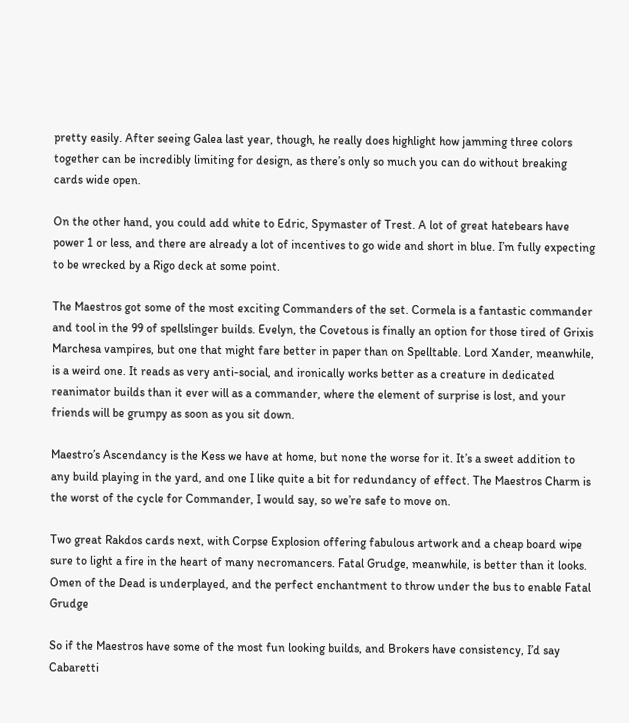pretty easily. After seeing Galea last year, though, he really does highlight how jamming three colors together can be incredibly limiting for design, as there’s only so much you can do without breaking cards wide open.

On the other hand, you could add white to Edric, Spymaster of Trest. A lot of great hatebears have power 1 or less, and there are already a lot of incentives to go wide and short in blue. I’m fully expecting to be wrecked by a Rigo deck at some point.

The Maestros got some of the most exciting Commanders of the set. Cormela is a fantastic commander and tool in the 99 of spellslinger builds. Evelyn, the Covetous is finally an option for those tired of Grixis Marchesa vampires, but one that might fare better in paper than on Spelltable. Lord Xander, meanwhile, is a weird one. It reads as very anti-social, and ironically works better as a creature in dedicated reanimator builds than it ever will as a commander, where the element of surprise is lost, and your friends will be grumpy as soon as you sit down.

Maestro’s Ascendancy is the Kess we have at home, but none the worse for it. It’s a sweet addition to any build playing in the yard, and one I like quite a bit for redundancy of effect. The Maestros Charm is the worst of the cycle for Commander, I would say, so we’re safe to move on.

Two great Rakdos cards next, with Corpse Explosion offering fabulous artwork and a cheap board wipe sure to light a fire in the heart of many necromancers. Fatal Grudge, meanwhile, is better than it looks. Omen of the Dead is underplayed, and the perfect enchantment to throw under the bus to enable Fatal Grudge

So if the Maestros have some of the most fun looking builds, and Brokers have consistency, I’d say Cabaretti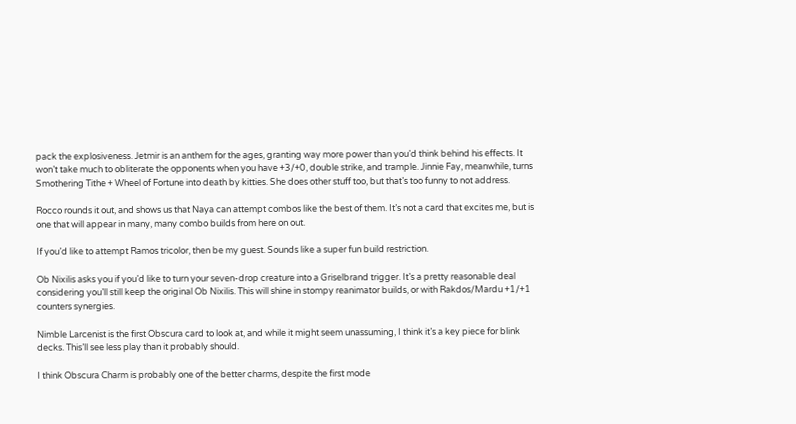pack the explosiveness. Jetmir is an anthem for the ages, granting way more power than you’d think behind his effects. It won’t take much to obliterate the opponents when you have +3/+0, double strike, and trample. Jinnie Fay, meanwhile, turns Smothering Tithe + Wheel of Fortune into death by kitties. She does other stuff too, but that’s too funny to not address.

Rocco rounds it out, and shows us that Naya can attempt combos like the best of them. It’s not a card that excites me, but is one that will appear in many, many combo builds from here on out.

If you’d like to attempt Ramos tricolor, then be my guest. Sounds like a super fun build restriction.

Ob Nixilis asks you if you’d like to turn your seven-drop creature into a Griselbrand trigger. It’s a pretty reasonable deal considering you’ll still keep the original Ob Nixilis. This will shine in stompy reanimator builds, or with Rakdos/Mardu +1/+1 counters synergies.

Nimble Larcenist is the first Obscura card to look at, and while it might seem unassuming, I think it’s a key piece for blink decks. This’ll see less play than it probably should.

I think Obscura Charm is probably one of the better charms, despite the first mode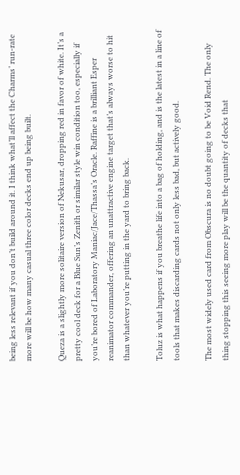being less relevant if you don’t build around it. I think what’ll affect the Charms’ run-rate more will be how many casual three color decks end up being built.

Queza is a slightly more solitaire version of Nekusar, dropping red in favor of white. It’s a pretty cool deck for a Blue Sun’s Zenith or similar style win condition too, especially if you’re bored of Laboratory Maniac/Jace/Thassa’s Oracle. Raffine is a brilliant Esper reanimator commander, offering an unattractive engine target that’s always worse to hit than whatever you’re putting in the yard to bring back.

Toluz is what happens if you breathe life into a bag of holding, and is the latest in a line of tools that makes discarding cards not only less bad, but actively good.

The most widely used card from Obscura is no doubt going to be Void Rend. The only thing stopping this seeing more play will be the quantity of decks that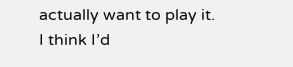actually want to play it. I think I’d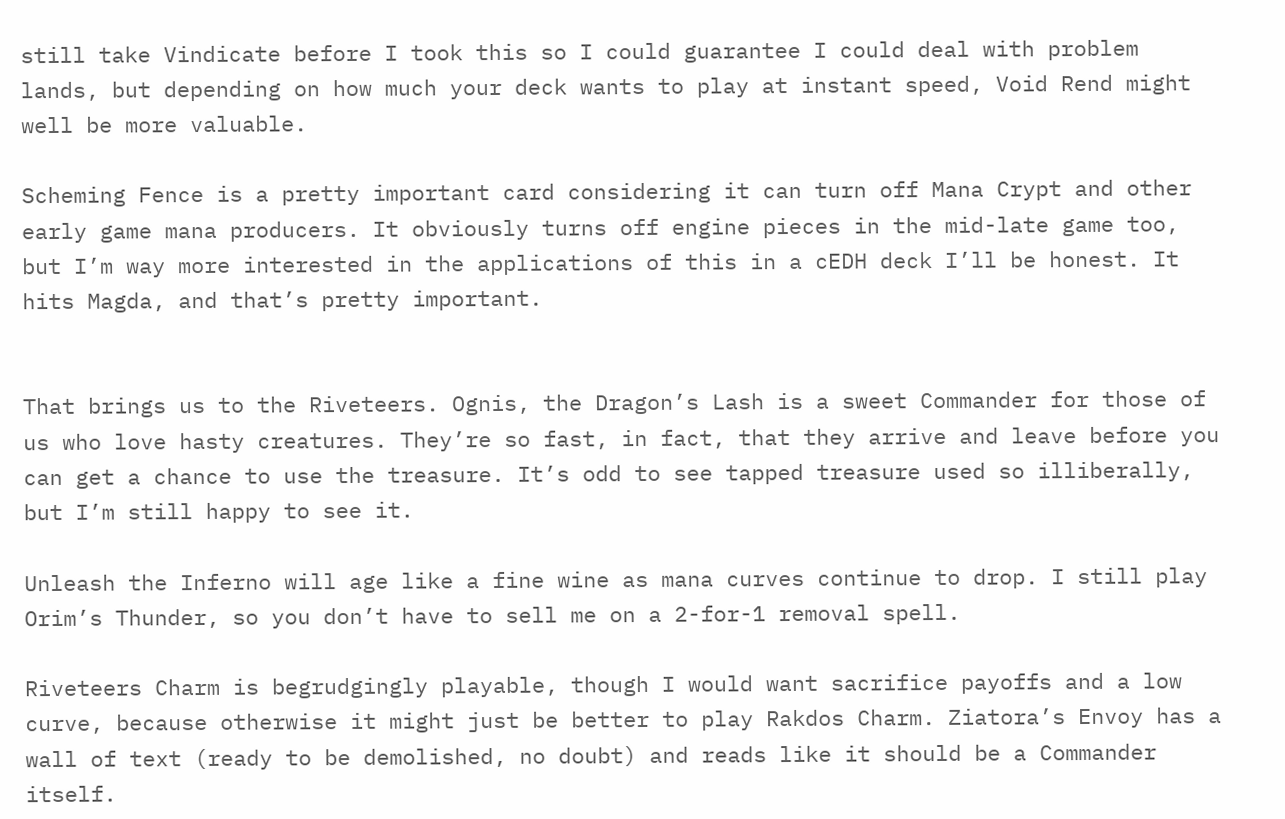still take Vindicate before I took this so I could guarantee I could deal with problem lands, but depending on how much your deck wants to play at instant speed, Void Rend might well be more valuable.

Scheming Fence is a pretty important card considering it can turn off Mana Crypt and other early game mana producers. It obviously turns off engine pieces in the mid-late game too, but I’m way more interested in the applications of this in a cEDH deck I’ll be honest. It hits Magda, and that’s pretty important.


That brings us to the Riveteers. Ognis, the Dragon’s Lash is a sweet Commander for those of us who love hasty creatures. They’re so fast, in fact, that they arrive and leave before you can get a chance to use the treasure. It’s odd to see tapped treasure used so illiberally, but I’m still happy to see it.

Unleash the Inferno will age like a fine wine as mana curves continue to drop. I still play Orim’s Thunder, so you don’t have to sell me on a 2-for-1 removal spell.

Riveteers Charm is begrudgingly playable, though I would want sacrifice payoffs and a low curve, because otherwise it might just be better to play Rakdos Charm. Ziatora’s Envoy has a wall of text (ready to be demolished, no doubt) and reads like it should be a Commander itself.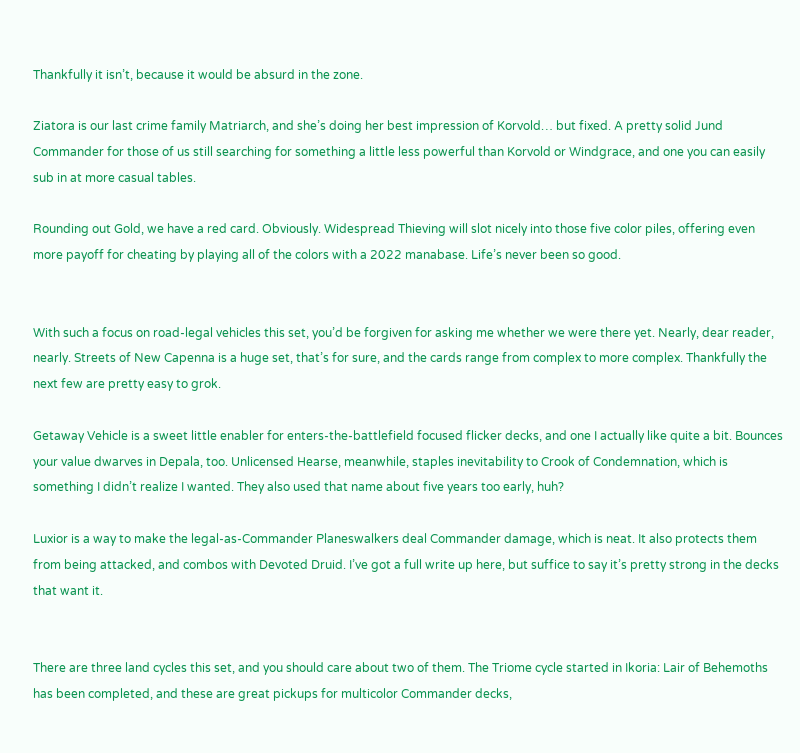Thankfully it isn’t, because it would be absurd in the zone.

Ziatora is our last crime family Matriarch, and she’s doing her best impression of Korvold… but fixed. A pretty solid Jund Commander for those of us still searching for something a little less powerful than Korvold or Windgrace, and one you can easily sub in at more casual tables.

Rounding out Gold, we have a red card. Obviously. Widespread Thieving will slot nicely into those five color piles, offering even more payoff for cheating by playing all of the colors with a 2022 manabase. Life’s never been so good.


With such a focus on road-legal vehicles this set, you’d be forgiven for asking me whether we were there yet. Nearly, dear reader, nearly. Streets of New Capenna is a huge set, that’s for sure, and the cards range from complex to more complex. Thankfully the next few are pretty easy to grok.

Getaway Vehicle is a sweet little enabler for enters-the-battlefield focused flicker decks, and one I actually like quite a bit. Bounces your value dwarves in Depala, too. Unlicensed Hearse, meanwhile, staples inevitability to Crook of Condemnation, which is something I didn’t realize I wanted. They also used that name about five years too early, huh?

Luxior is a way to make the legal-as-Commander Planeswalkers deal Commander damage, which is neat. It also protects them from being attacked, and combos with Devoted Druid. I’ve got a full write up here, but suffice to say it’s pretty strong in the decks that want it.


There are three land cycles this set, and you should care about two of them. The Triome cycle started in Ikoria: Lair of Behemoths has been completed, and these are great pickups for multicolor Commander decks,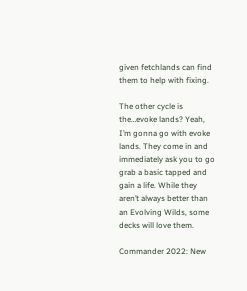given fetchlands can find them to help with fixing.

The other cycle is the…evoke lands? Yeah, I’m gonna go with evoke lands. They come in and immediately ask you to go grab a basic tapped and gain a life. While they aren’t always better than an Evolving Wilds, some decks will love them.

Commander 2022: New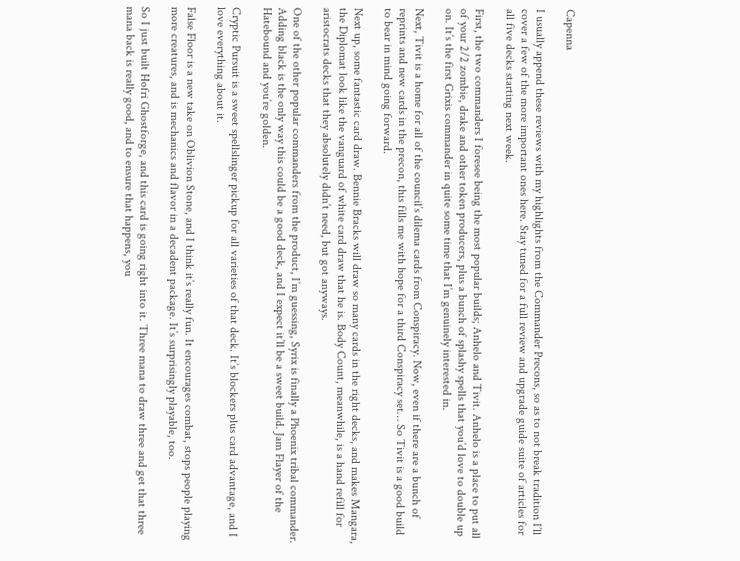Capenna

I usually append these reviews with my highlights from the Commander Precons, so as to not break tradition I’ll cover a few of the more important ones here. Stay tuned for a full review and upgrade guide suite of articles for all five decks starting next week.

First, the two commanders I foresee being the most popular builds; Anhelo and Tivit. Anhelo is a place to put all of your 2/2 zombie, drake and other token producers, plus a bunch of splashy spells that you’d love to double up on. It’s the first Grixis commander in quite some time that I’m genuinely interested in.

Next, Tivit is a home for all of the council’s dilema cards from Conspiracy. Now, even if there are a bunch of reprints and new cards in the precon, this fills me with hope for a third Conspiracy set… So Tivit is a good build to bear in mind going forward.

Next up, some fantastic card draw. Bennie Bracks will draw so many cards in the right decks, and makes Mangara, the Diplomat look like the vanguard of white card draw that he is. Body Count, meanwhile, is a hand refill for aristocrats decks that they absolutely didn’t need, but got anyways.

One of the other popular commanders from the product, I’m guessing, Syrix is finally a Phoenix tribal commander. Adding black is the only way this could be a good deck, and I expect it’ll be a sweet build. Jam Flayer of the Hatebound and you’re golden.

Cryptic Pursuit is a sweet spellslinger pickup for all varieties of that deck. It’s blockers plus card advantage, and I love everything about it.

False Floor is a new take on Oblivion Stone, and I think it’s really fun. It encourages combat, stops people playing more creatures, and is mechanics and flavor in a decadent package. It’s surprisingly playable, too.

So I just built Hofri Ghostforge, and this card is going right into it. Three mana to draw three and get that three mana back is really good, and to ensure that happens, you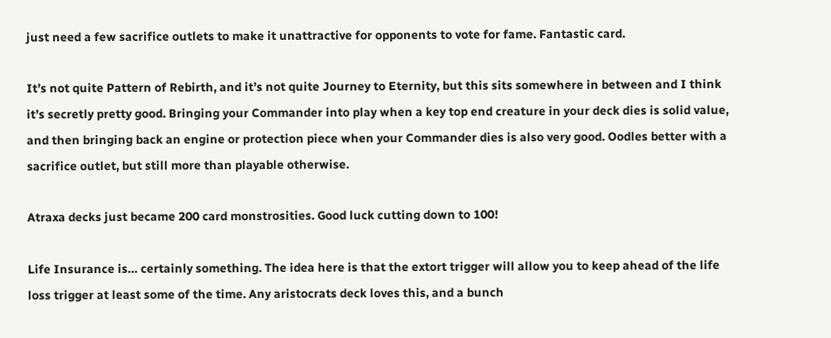just need a few sacrifice outlets to make it unattractive for opponents to vote for fame. Fantastic card.

It’s not quite Pattern of Rebirth, and it’s not quite Journey to Eternity, but this sits somewhere in between and I think it’s secretly pretty good. Bringing your Commander into play when a key top end creature in your deck dies is solid value, and then bringing back an engine or protection piece when your Commander dies is also very good. Oodles better with a sacrifice outlet, but still more than playable otherwise.

Atraxa decks just became 200 card monstrosities. Good luck cutting down to 100!

Life Insurance is… certainly something. The idea here is that the extort trigger will allow you to keep ahead of the life loss trigger at least some of the time. Any aristocrats deck loves this, and a bunch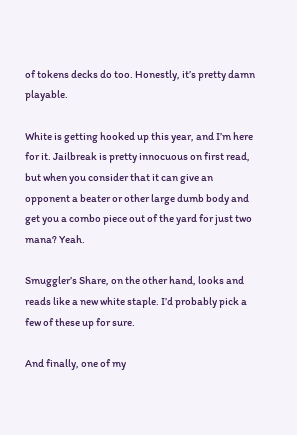of tokens decks do too. Honestly, it’s pretty damn playable.

White is getting hooked up this year, and I’m here for it. Jailbreak is pretty innocuous on first read, but when you consider that it can give an opponent a beater or other large dumb body and get you a combo piece out of the yard for just two mana? Yeah.

Smuggler’s Share, on the other hand, looks and reads like a new white staple. I’d probably pick a few of these up for sure.

And finally, one of my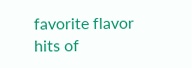favorite flavor hits of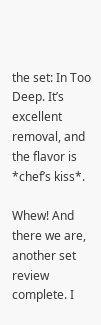the set: In Too Deep. It’s excellent removal, and the flavor is *chef’s kiss*.

Whew! And there we are, another set review complete. I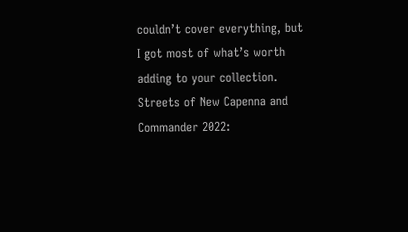couldn’t cover everything, but I got most of what’s worth adding to your collection. Streets of New Capenna and Commander 2022: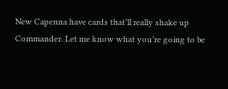New Capenna have cards that’ll really shake up Commander. Let me know what you’re going to be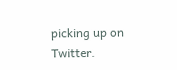picking up on Twitter.